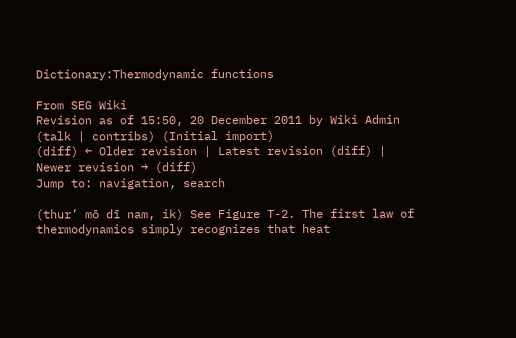Dictionary:Thermodynamic functions

From SEG Wiki
Revision as of 15:50, 20 December 2011 by Wiki Admin (talk | contribs) (Initial import)
(diff) ← Older revision | Latest revision (diff) | Newer revision → (diff)
Jump to: navigation, search

(thur’ mō dī nam, ik) See Figure T-2. The first law of thermodynamics simply recognizes that heat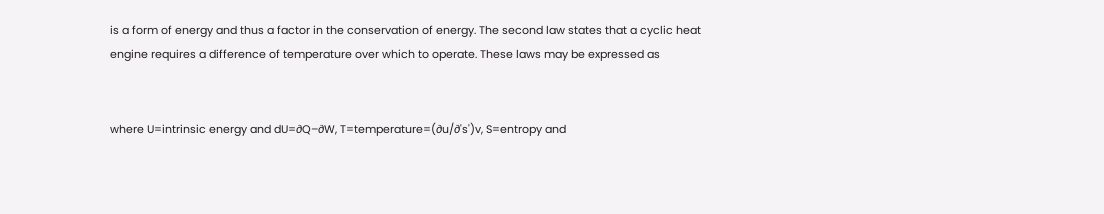is a form of energy and thus a factor in the conservation of energy. The second law states that a cyclic heat engine requires a difference of temperature over which to operate. These laws may be expressed as


where U=intrinsic energy and dU=∂Q–∂W, T=temperature=(∂u/∂'s')v, S=entropy and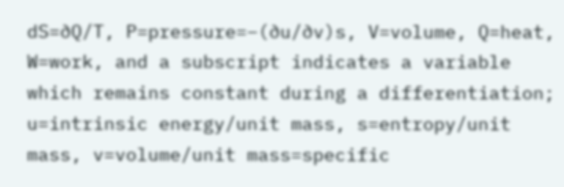dS=∂Q/T, P=pressure=–(∂u/∂v)s, V=volume, Q=heat, W=work, and a subscript indicates a variable which remains constant during a differentiation; u=intrinsic energy/unit mass, s=entropy/unit mass, v=volume/unit mass=specific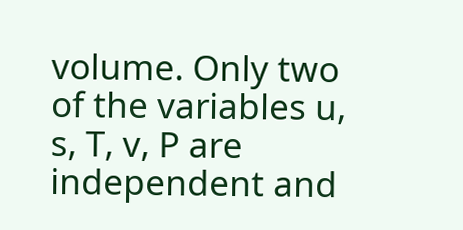volume. Only two of the variables u, s, T, v, P are independent and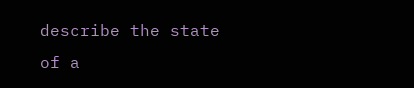describe the state of a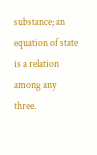substance; an equation of state is a relation among any three.